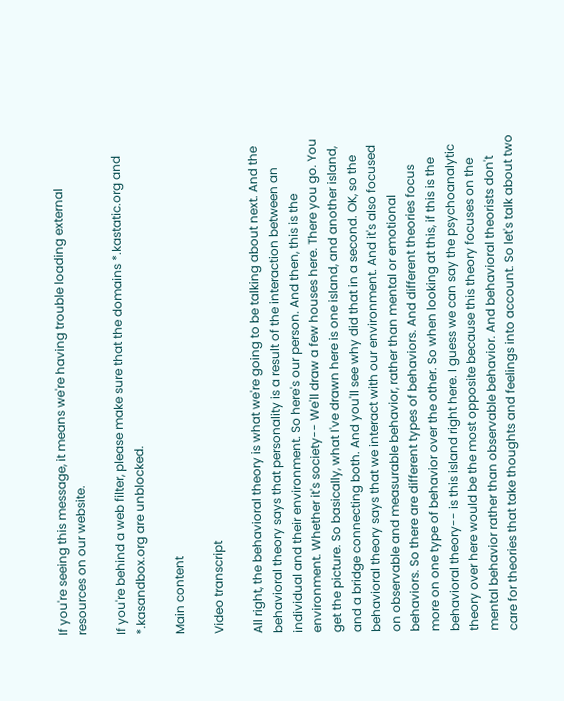If you're seeing this message, it means we're having trouble loading external resources on our website.

If you're behind a web filter, please make sure that the domains *.kastatic.org and *.kasandbox.org are unblocked.

Main content

Video transcript

All right, the behavioral theory is what we're going to be talking about next. And the behavioral theory says that personality is a result of the interaction between an individual and their environment. So here's our person. And then, this is the environment. Whether it's society-- We'll draw a few houses here. There you go. You get the picture. So basically, what I've drawn here is one island, and another island, and a bridge connecting both. And you'll see why did that in a second. OK, so the behavioral theory says that we interact with our environment. And it's also focused on observable and measurable behavior, rather than mental or emotional behaviors. So there are different types of behaviors. And different theories focus more on one type of behavior over the other. So when looking at this, if this is the behavioral theory-- is this island right here. I guess we can say the psychoanalytic theory over here would be the most opposite because this theory focuses on the mental behavior rather than observable behavior. And behavioral theorists don't care for theories that take thoughts and feelings into account. So let's talk about two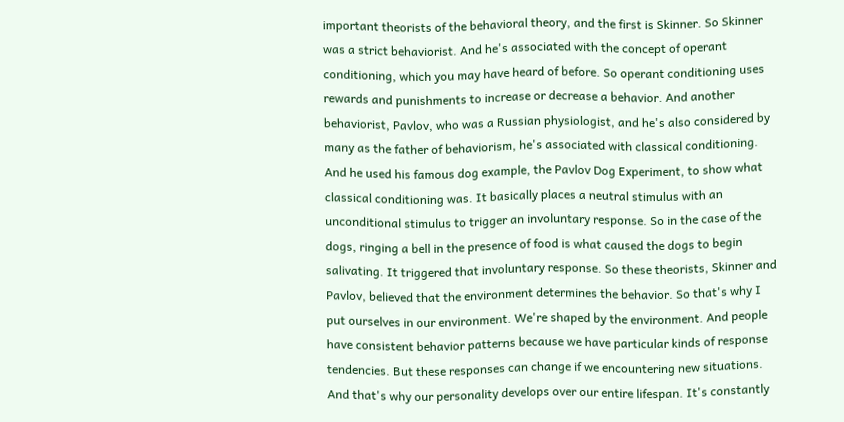important theorists of the behavioral theory, and the first is Skinner. So Skinner was a strict behaviorist. And he's associated with the concept of operant conditioning, which you may have heard of before. So operant conditioning uses rewards and punishments to increase or decrease a behavior. And another behaviorist, Pavlov, who was a Russian physiologist, and he's also considered by many as the father of behaviorism, he's associated with classical conditioning. And he used his famous dog example, the Pavlov Dog Experiment, to show what classical conditioning was. It basically places a neutral stimulus with an unconditional stimulus to trigger an involuntary response. So in the case of the dogs, ringing a bell in the presence of food is what caused the dogs to begin salivating. It triggered that involuntary response. So these theorists, Skinner and Pavlov, believed that the environment determines the behavior. So that's why I put ourselves in our environment. We're shaped by the environment. And people have consistent behavior patterns because we have particular kinds of response tendencies. But these responses can change if we encountering new situations. And that's why our personality develops over our entire lifespan. It's constantly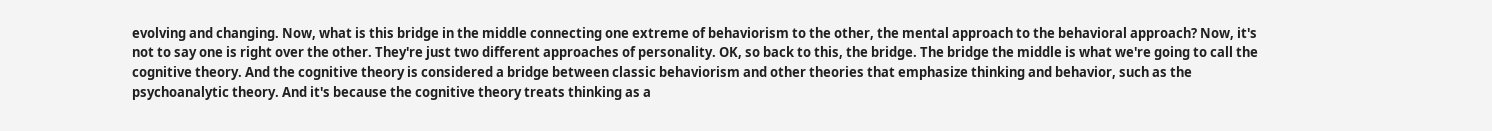evolving and changing. Now, what is this bridge in the middle connecting one extreme of behaviorism to the other, the mental approach to the behavioral approach? Now, it's not to say one is right over the other. They're just two different approaches of personality. OK, so back to this, the bridge. The bridge the middle is what we're going to call the cognitive theory. And the cognitive theory is considered a bridge between classic behaviorism and other theories that emphasize thinking and behavior, such as the psychoanalytic theory. And it's because the cognitive theory treats thinking as a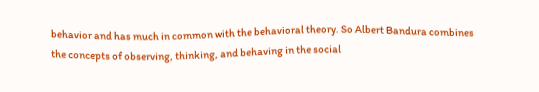behavior and has much in common with the behavioral theory. So Albert Bandura combines the concepts of observing, thinking, and behaving in the social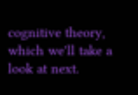cognitive theory, which we'll take a look at next.